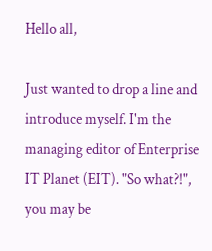Hello all,

Just wanted to drop a line and introduce myself. I'm the managing editor of Enterprise IT Planet (EIT). "So what?!", you may be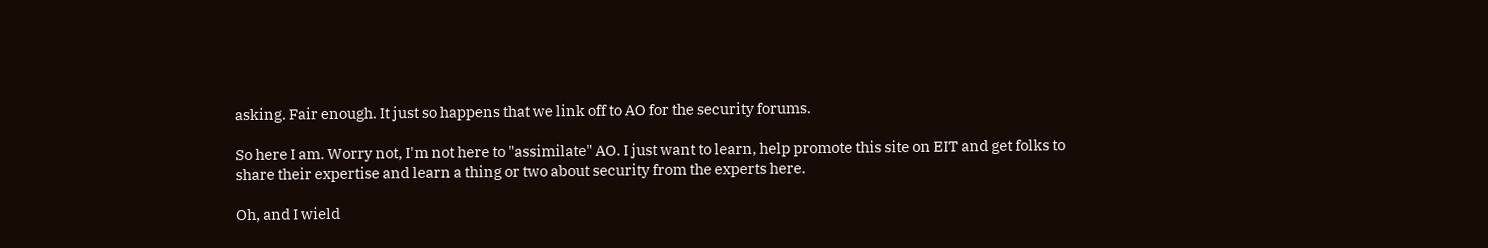asking. Fair enough. It just so happens that we link off to AO for the security forums.

So here I am. Worry not, I'm not here to "assimilate" AO. I just want to learn, help promote this site on EIT and get folks to share their expertise and learn a thing or two about security from the experts here.

Oh, and I wield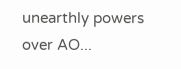unearthly powers over AO...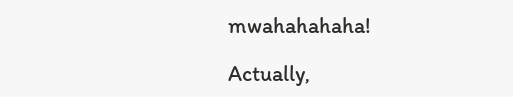mwahahahaha!

Actually,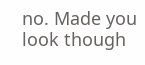no. Made you look though